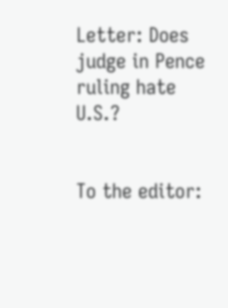Letter: Does judge in Pence ruling hate U.S.?


To the editor: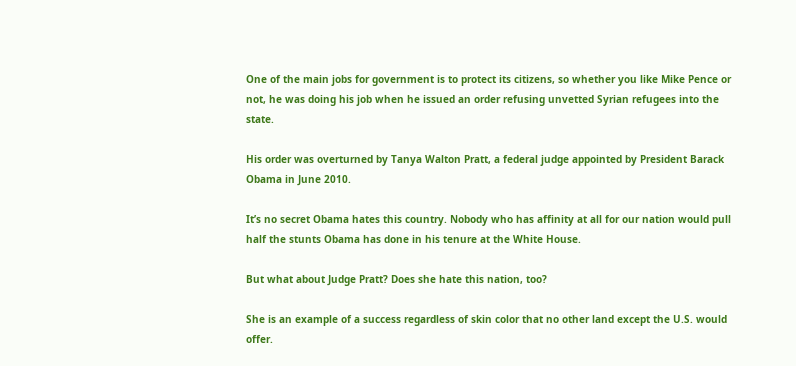One of the main jobs for government is to protect its citizens, so whether you like Mike Pence or not, he was doing his job when he issued an order refusing unvetted Syrian refugees into the state.

His order was overturned by Tanya Walton Pratt, a federal judge appointed by President Barack Obama in June 2010.

It’s no secret Obama hates this country. Nobody who has affinity at all for our nation would pull half the stunts Obama has done in his tenure at the White House.

But what about Judge Pratt? Does she hate this nation, too?

She is an example of a success regardless of skin color that no other land except the U.S. would offer.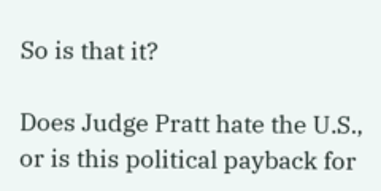So is that it?

Does Judge Pratt hate the U.S., or is this political payback for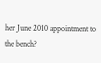her June 2010 appointment to the bench?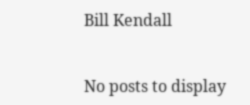Bill Kendall


No posts to display